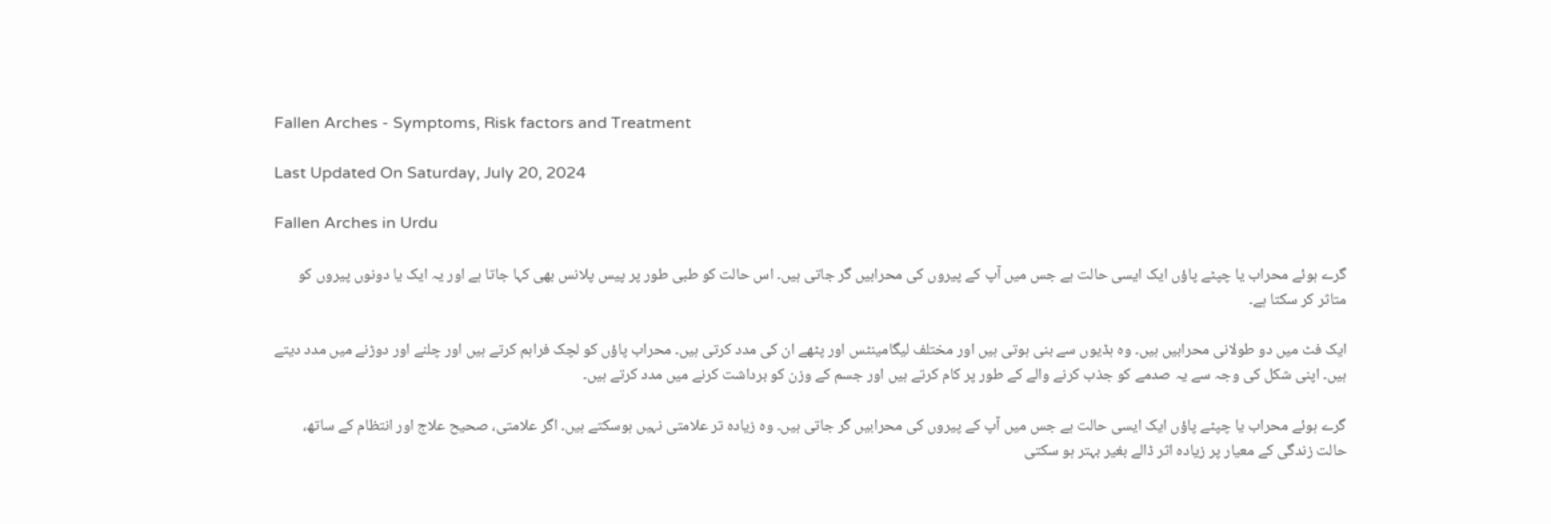Fallen Arches - Symptoms, Risk factors and Treatment

Last Updated On Saturday, July 20, 2024

Fallen Arches in Urdu

گرے ہوئے محراب یا چپٹے پاؤں ایک ایسی حالت ہے جس میں آپ کے پیروں کی محرابیں گر جاتی ہیں۔ اس حالت کو طبی طور پر پیس پلانس بھی کہا جاتا ہے اور یہ ایک یا دونوں پیروں کو متاثر کر سکتا ہے۔

ایک فٹ میں دو طولانی محرابیں ہیں۔ وہ ہڈیوں سے بنی ہوتی ہیں اور مختلف لیگامینٹس اور پٹھے ان کی مدد کرتی ہیں۔ محراب پاؤں کو لچک فراہم کرتے ہیں اور چلنے اور دوڑنے میں مدد دیتے ہیں۔ اپنی شکل کی وجہ سے یہ صدمے کو جذب کرنے والے کے طور پر کام کرتے ہیں اور جسم کے وزن کو برداشت کرنے میں مدد کرتے ہیں۔

گرے ہوئے محراب یا چپٹے پاؤں ایک ایسی حالت ہے جس میں آپ کے پیروں کی محرابیں گر جاتی ہیں۔ وہ زیادہ تر علامتی نہیں ہوسکتے ہیں۔ اگر علامتی، صحیح علاج اور انتظام کے ساتھ، حالت زندگی کے معیار پر زیادہ اثر ڈالے بغیر بہتر ہو سکتی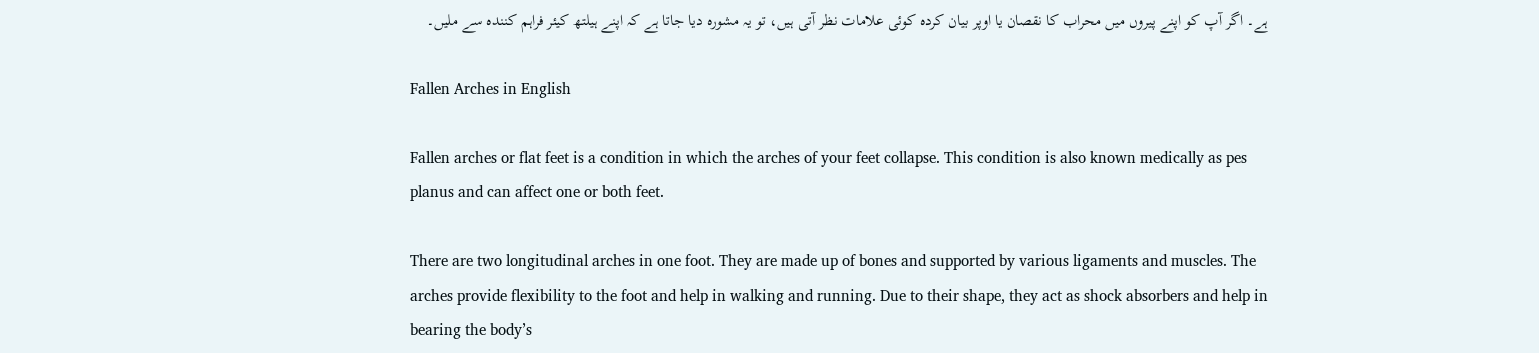ہے۔ اگر آپ کو اپنے پیروں میں محراب کا نقصان یا اوپر بیان کردہ کوئی علامات نظر آتی ہیں، تو یہ مشورہ دیا جاتا ہے کہ اپنے ہیلتھ کیئر فراہم کنندہ سے ملیں۔

Fallen Arches in English

Fallen arches or flat feet is a condition in which the arches of your feet collapse. This condition is also known medically as pes planus and can affect one or both feet.

There are two longitudinal arches in one foot. They are made up of bones and supported by various ligaments and muscles. The arches provide flexibility to the foot and help in walking and running. Due to their shape, they act as shock absorbers and help in bearing the body’s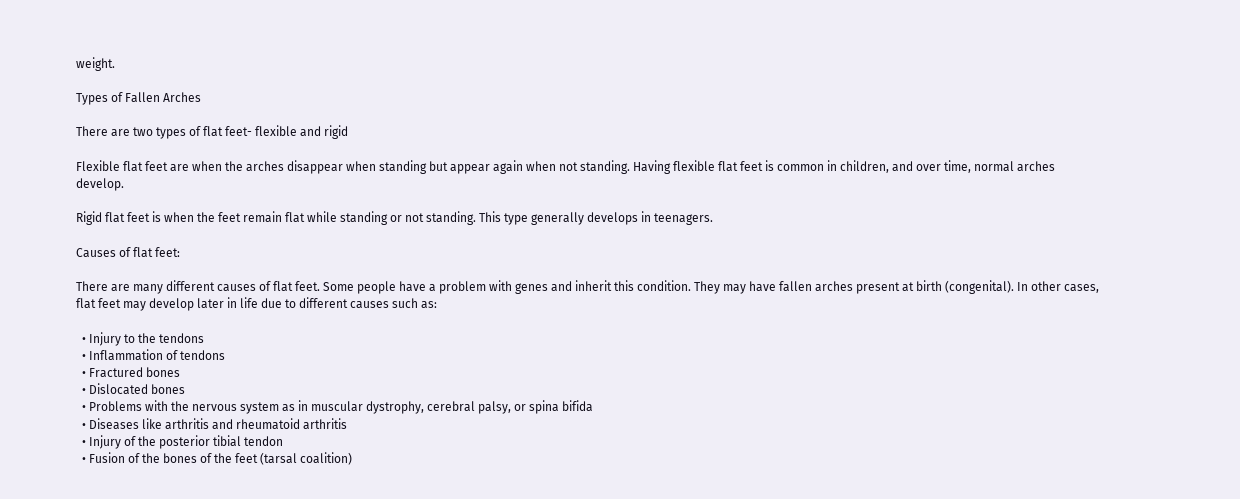weight.

Types of Fallen Arches

There are two types of flat feet- flexible and rigid

Flexible flat feet are when the arches disappear when standing but appear again when not standing. Having flexible flat feet is common in children, and over time, normal arches develop.

Rigid flat feet is when the feet remain flat while standing or not standing. This type generally develops in teenagers.

Causes of flat feet:

There are many different causes of flat feet. Some people have a problem with genes and inherit this condition. They may have fallen arches present at birth (congenital). In other cases, flat feet may develop later in life due to different causes such as:

  • Injury to the tendons
  • Inflammation of tendons
  • Fractured bones
  • Dislocated bones
  • Problems with the nervous system as in muscular dystrophy, cerebral palsy, or spina bifida
  • Diseases like arthritis and rheumatoid arthritis
  • Injury of the posterior tibial tendon
  • Fusion of the bones of the feet (tarsal coalition)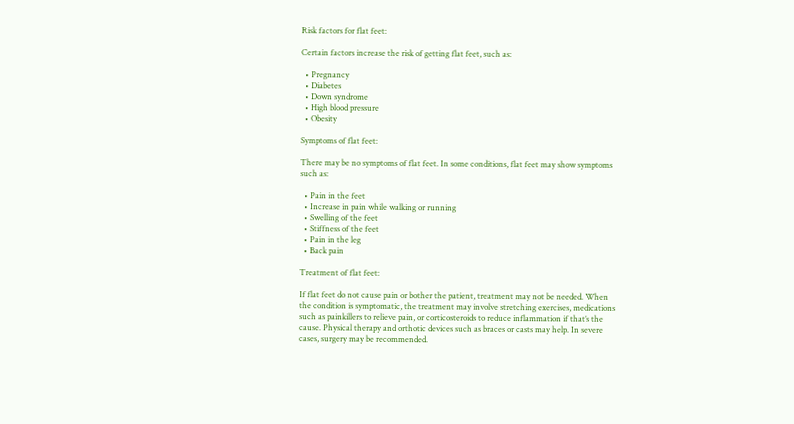Risk factors for flat feet:

Certain factors increase the risk of getting flat feet, such as:

  • Pregnancy
  • Diabetes
  • Down syndrome
  • High blood pressure
  • Obesity

Symptoms of flat feet:

There may be no symptoms of flat feet. In some conditions, flat feet may show symptoms such as:

  • Pain in the feet
  • Increase in pain while walking or running
  • Swelling of the feet
  • Stiffness of the feet
  • Pain in the leg
  • Back pain

Treatment of flat feet:

If flat feet do not cause pain or bother the patient, treatment may not be needed. When the condition is symptomatic, the treatment may involve stretching exercises, medications such as painkillers to relieve pain, or corticosteroids to reduce inflammation if that’s the cause. Physical therapy and orthotic devices such as braces or casts may help. In severe cases, surgery may be recommended.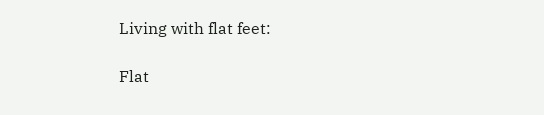Living with flat feet:

Flat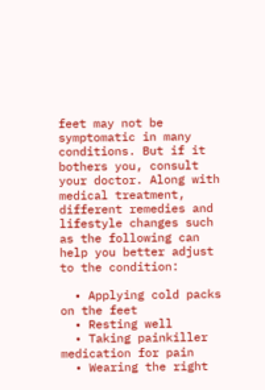feet may not be symptomatic in many conditions. But if it bothers you, consult your doctor. Along with medical treatment, different remedies and lifestyle changes such as the following can help you better adjust to the condition:

  • Applying cold packs on the feet
  • Resting well
  • Taking painkiller medication for pain
  • Wearing the right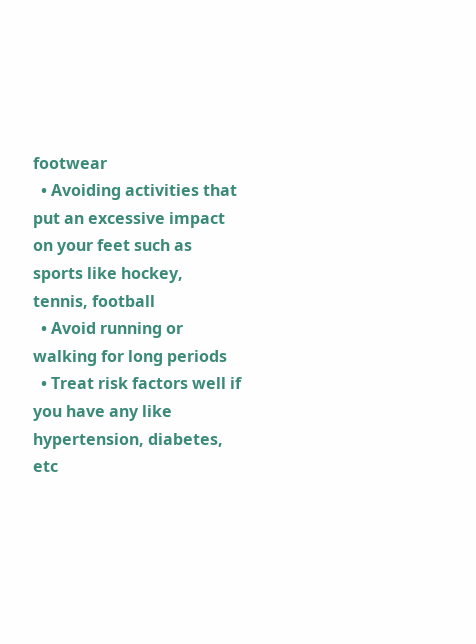footwear
  • Avoiding activities that put an excessive impact on your feet such as sports like hockey, tennis, football
  • Avoid running or walking for long periods
  • Treat risk factors well if you have any like hypertension, diabetes, etc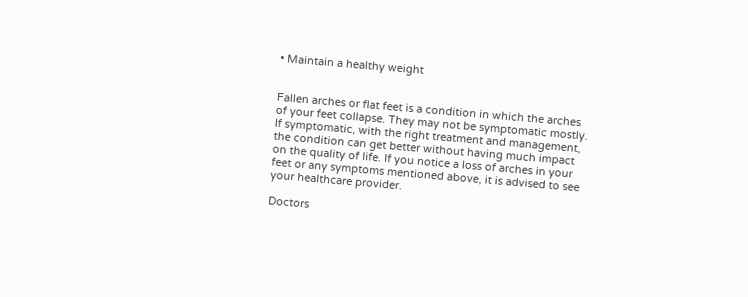• Maintain a healthy weight


Fallen arches or flat feet is a condition in which the arches of your feet collapse. They may not be symptomatic mostly. If symptomatic, with the right treatment and management, the condition can get better without having much impact on the quality of life. If you notice a loss of arches in your feet or any symptoms mentioned above, it is advised to see your healthcare provider.

Doctors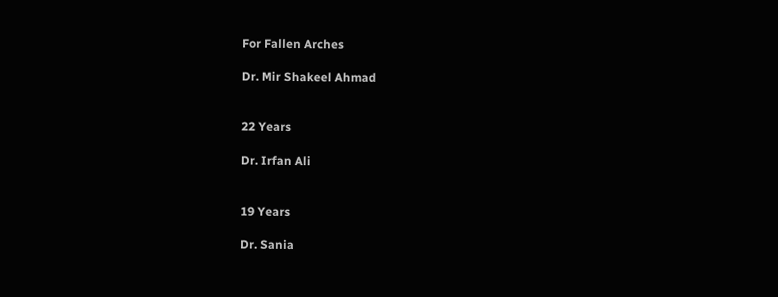For Fallen Arches

Dr. Mir Shakeel Ahmad


22 Years

Dr. Irfan Ali


19 Years

Dr. Sania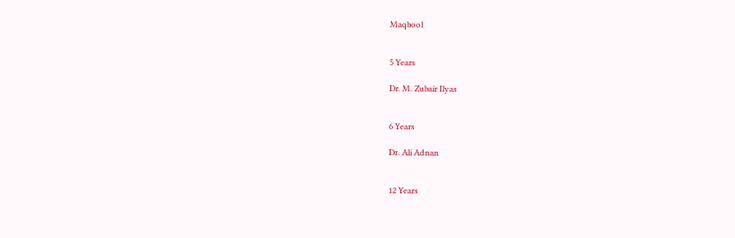Maqbool


5 Years

Dr. M. Zubair Ilyas


6 Years

Dr. Ali Adnan


12 Years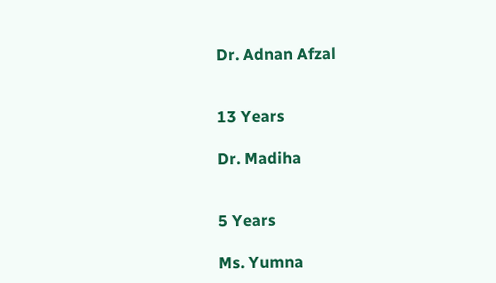Dr. Adnan Afzal


13 Years

Dr. Madiha


5 Years

Ms. Yumna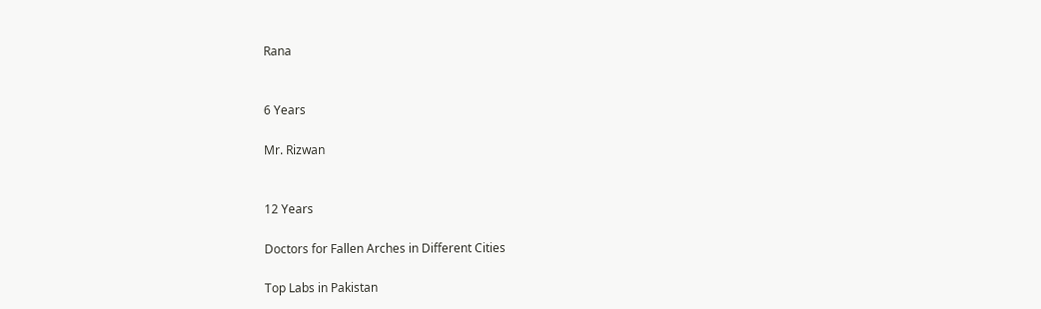Rana


6 Years

Mr. Rizwan


12 Years

Doctors for Fallen Arches in Different Cities

Top Labs in Pakistan